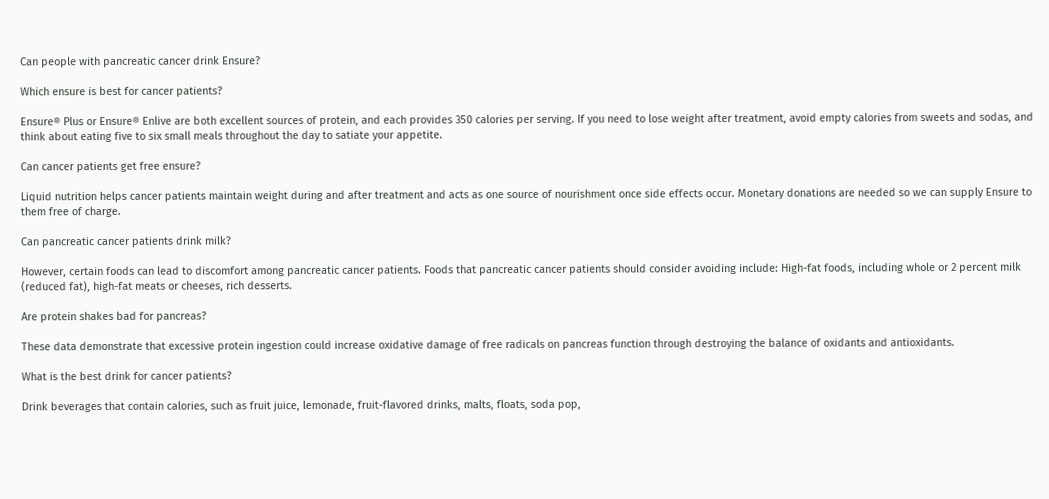Can people with pancreatic cancer drink Ensure?

Which ensure is best for cancer patients?

Ensure® Plus or Ensure® Enlive are both excellent sources of protein, and each provides 350 calories per serving. If you need to lose weight after treatment, avoid empty calories from sweets and sodas, and think about eating five to six small meals throughout the day to satiate your appetite.

Can cancer patients get free ensure?

Liquid nutrition helps cancer patients maintain weight during and after treatment and acts as one source of nourishment once side effects occur. Monetary donations are needed so we can supply Ensure to them free of charge.

Can pancreatic cancer patients drink milk?

However, certain foods can lead to discomfort among pancreatic cancer patients. Foods that pancreatic cancer patients should consider avoiding include: High-fat foods, including whole or 2 percent milk (reduced fat), high-fat meats or cheeses, rich desserts.

Are protein shakes bad for pancreas?

These data demonstrate that excessive protein ingestion could increase oxidative damage of free radicals on pancreas function through destroying the balance of oxidants and antioxidants.

What is the best drink for cancer patients?

Drink beverages that contain calories, such as fruit juice, lemonade, fruit-flavored drinks, malts, floats, soda pop,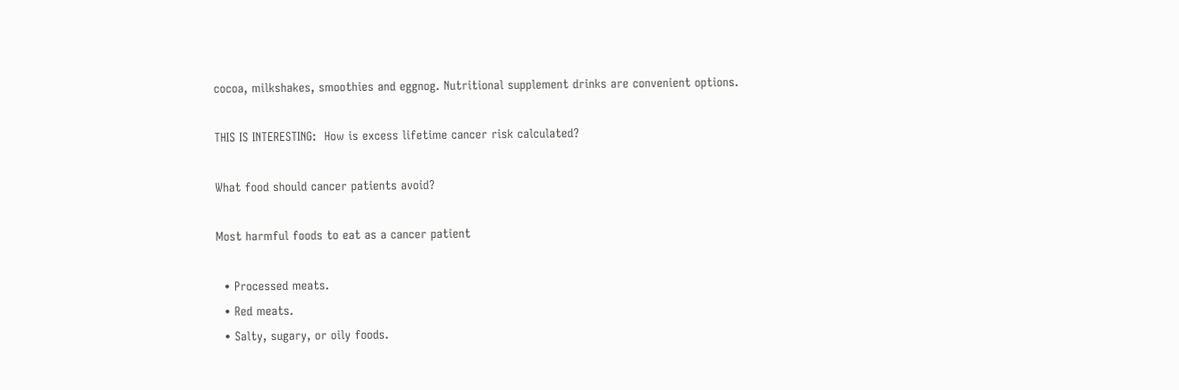cocoa, milkshakes, smoothies and eggnog. Nutritional supplement drinks are convenient options.

THIS IS INTERESTING:  How is excess lifetime cancer risk calculated?

What food should cancer patients avoid?

Most harmful foods to eat as a cancer patient

  • Processed meats.
  • Red meats.
  • Salty, sugary, or oily foods.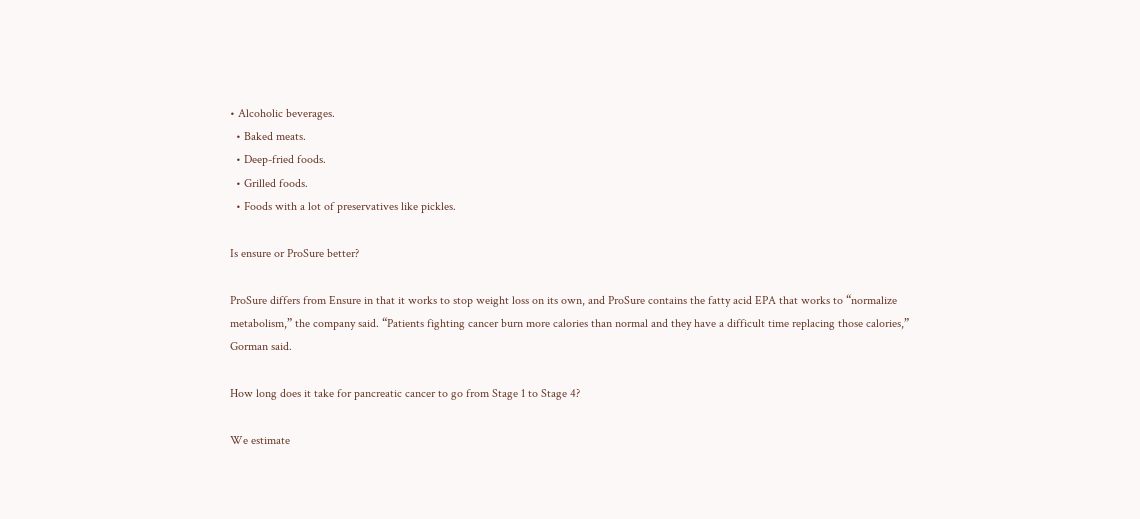• Alcoholic beverages.
  • Baked meats.
  • Deep-fried foods.
  • Grilled foods.
  • Foods with a lot of preservatives like pickles.

Is ensure or ProSure better?

ProSure differs from Ensure in that it works to stop weight loss on its own, and ProSure contains the fatty acid EPA that works to “normalize metabolism,” the company said. “Patients fighting cancer burn more calories than normal and they have a difficult time replacing those calories,” Gorman said.

How long does it take for pancreatic cancer to go from Stage 1 to Stage 4?

We estimate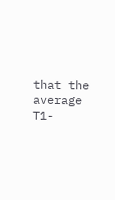that the average T1-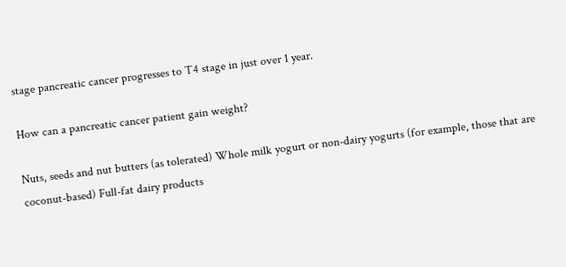stage pancreatic cancer progresses to T4 stage in just over 1 year.

How can a pancreatic cancer patient gain weight?

Nuts, seeds and nut butters (as tolerated) Whole milk yogurt or non-dairy yogurts (for example, those that are coconut-based) Full-fat dairy products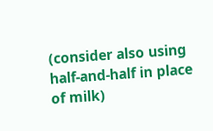(consider also using half-and-half in place of milk)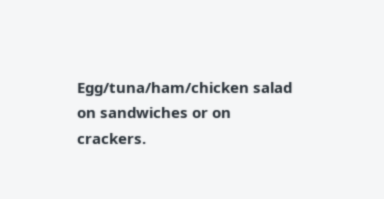Egg/tuna/ham/chicken salad on sandwiches or on crackers.